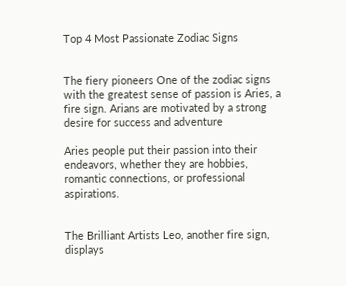Top 4 Most Passionate Zodiac Signs


The fiery pioneers One of the zodiac signs with the greatest sense of passion is Aries, a fire sign. Arians are motivated by a strong desire for success and adventure

Aries people put their passion into their endeavors, whether they are hobbies, romantic connections, or professional aspirations.


The Brilliant Artists Leo, another fire sign, displays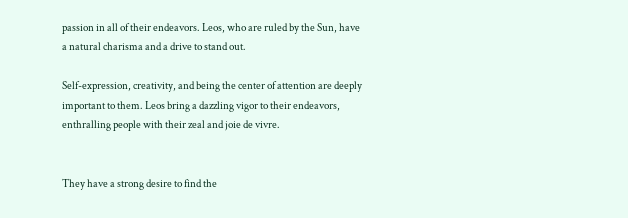passion in all of their endeavors. Leos, who are ruled by the Sun, have a natural charisma and a drive to stand out.

Self-expression, creativity, and being the center of attention are deeply important to them. Leos bring a dazzling vigor to their endeavors, enthralling people with their zeal and joie de vivre.


They have a strong desire to find the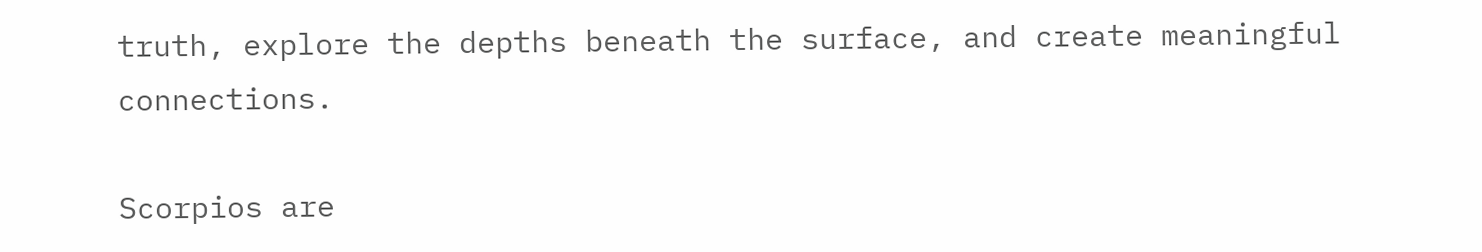truth, explore the depths beneath the surface, and create meaningful connections.

Scorpios are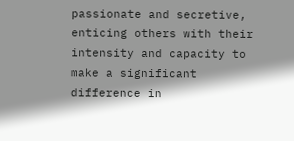passionate and secretive, enticing others with their intensity and capacity to make a significant difference in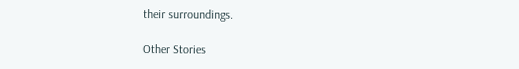their surroundings.

Other Stories